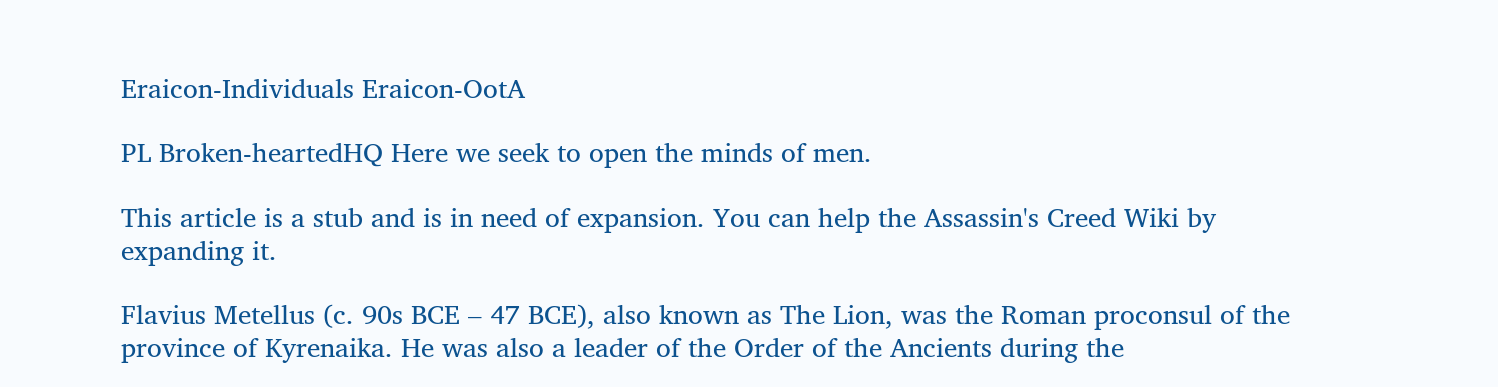Eraicon-Individuals Eraicon-OotA

PL Broken-heartedHQ Here we seek to open the minds of men.

This article is a stub and is in need of expansion. You can help the Assassin's Creed Wiki by expanding it.

Flavius Metellus (c. 90s BCE – 47 BCE), also known as The Lion, was the Roman proconsul of the province of Kyrenaika. He was also a leader of the Order of the Ancients during the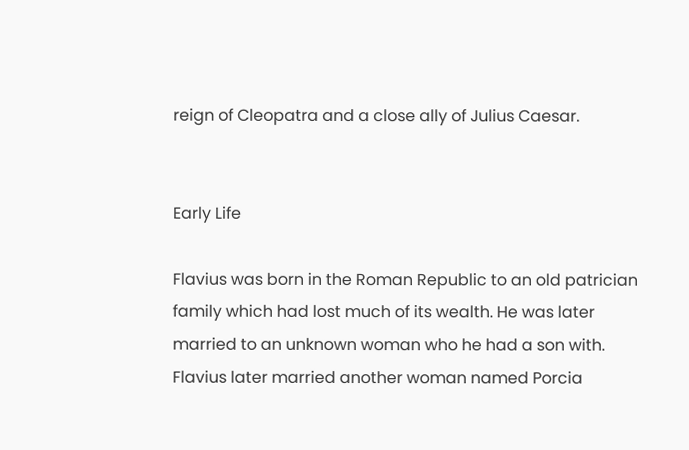reign of Cleopatra and a close ally of Julius Caesar.


Early Life

Flavius was born in the Roman Republic to an old patrician family which had lost much of its wealth. He was later married to an unknown woman who he had a son with. Flavius later married another woman named Porcia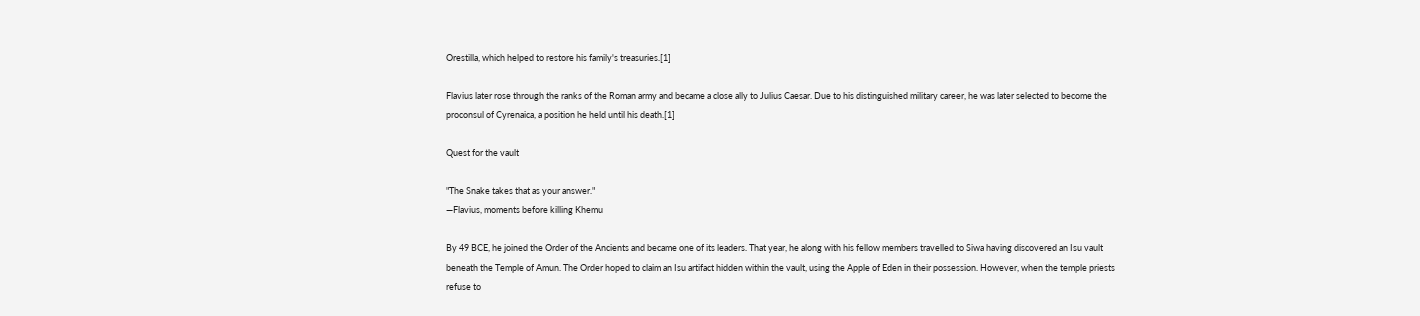Orestilla, which helped to restore his family's treasuries.[1]

Flavius later rose through the ranks of the Roman army and became a close ally to Julius Caesar. Due to his distinguished military career, he was later selected to become the proconsul of Cyrenaica, a position he held until his death.[1]

Quest for the vault

"The Snake takes that as your answer."
―Flavius, moments before killing Khemu

By 49 BCE, he joined the Order of the Ancients and became one of its leaders. That year, he along with his fellow members travelled to Siwa having discovered an Isu vault beneath the Temple of Amun. The Order hoped to claim an Isu artifact hidden within the vault, using the Apple of Eden in their possession. However, when the temple priests refuse to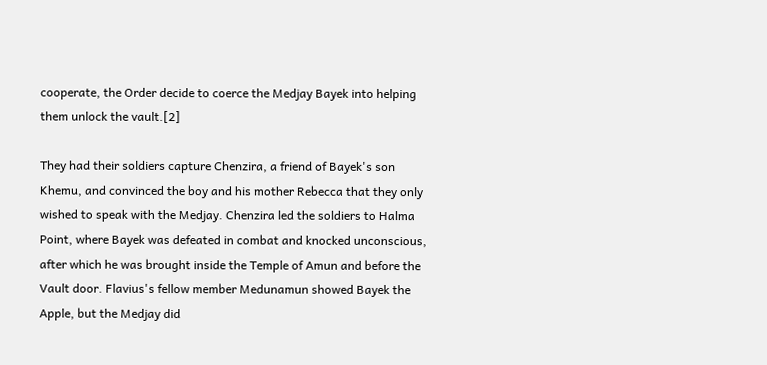cooperate, the Order decide to coerce the Medjay Bayek into helping them unlock the vault.[2]

They had their soldiers capture Chenzira, a friend of Bayek's son Khemu, and convinced the boy and his mother Rebecca that they only wished to speak with the Medjay. Chenzira led the soldiers to Halma Point, where Bayek was defeated in combat and knocked unconscious, after which he was brought inside the Temple of Amun and before the Vault door. Flavius's fellow member Medunamun showed Bayek the Apple, but the Medjay did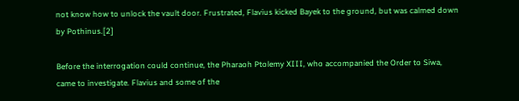not know how to unlock the vault door. Frustrated, Flavius kicked Bayek to the ground, but was calmed down by Pothinus.[2]

Before the interrogation could continue, the Pharaoh Ptolemy XIII, who accompanied the Order to Siwa, came to investigate. Flavius and some of the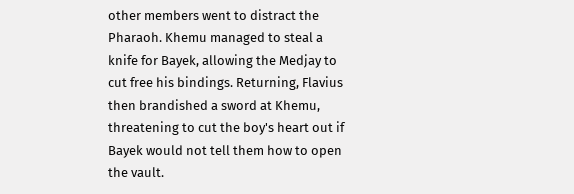other members went to distract the Pharaoh. Khemu managed to steal a knife for Bayek, allowing the Medjay to cut free his bindings. Returning, Flavius then brandished a sword at Khemu, threatening to cut the boy's heart out if Bayek would not tell them how to open the vault.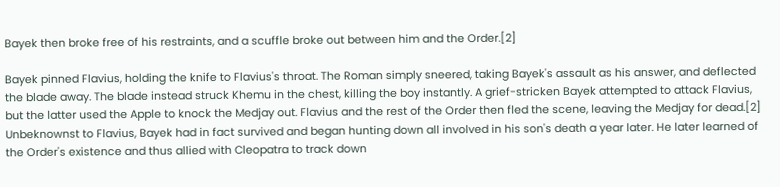Bayek then broke free of his restraints, and a scuffle broke out between him and the Order.[2]

Bayek pinned Flavius, holding the knife to Flavius's throat. The Roman simply sneered, taking Bayek's assault as his answer, and deflected the blade away. The blade instead struck Khemu in the chest, killing the boy instantly. A grief-stricken Bayek attempted to attack Flavius, but the latter used the Apple to knock the Medjay out. Flavius and the rest of the Order then fled the scene, leaving the Medjay for dead.[2] Unbeknownst to Flavius, Bayek had in fact survived and began hunting down all involved in his son's death a year later. He later learned of the Order's existence and thus allied with Cleopatra to track down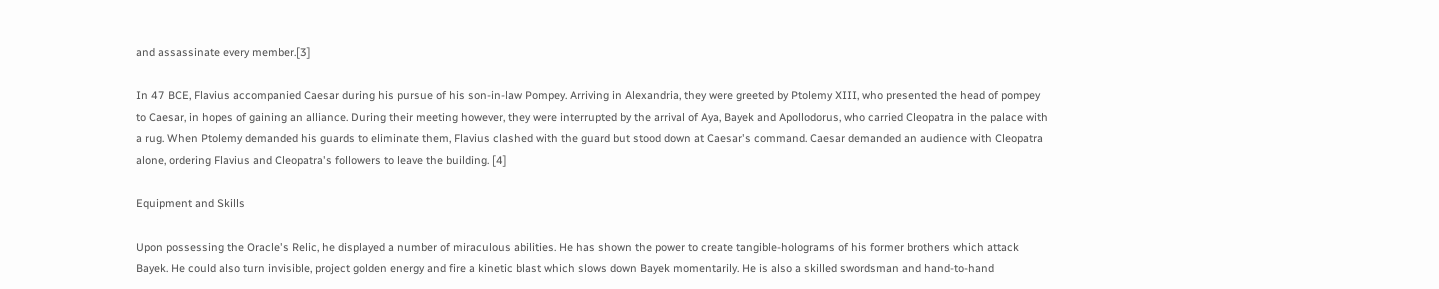and assassinate every member.[3]

In 47 BCE, Flavius accompanied Caesar during his pursue of his son-in-law Pompey. Arriving in Alexandria, they were greeted by Ptolemy XIII, who presented the head of pompey to Caesar, in hopes of gaining an alliance. During their meeting however, they were interrupted by the arrival of Aya, Bayek and Apollodorus, who carried Cleopatra in the palace with a rug. When Ptolemy demanded his guards to eliminate them, Flavius clashed with the guard but stood down at Caesar's command. Caesar demanded an audience with Cleopatra alone, ordering Flavius and Cleopatra's followers to leave the building. [4]

Equipment and Skills

Upon possessing the Oracle's Relic, he displayed a number of miraculous abilities. He has shown the power to create tangible-holograms of his former brothers which attack Bayek. He could also turn invisible, project golden energy and fire a kinetic blast which slows down Bayek momentarily. He is also a skilled swordsman and hand-to-hand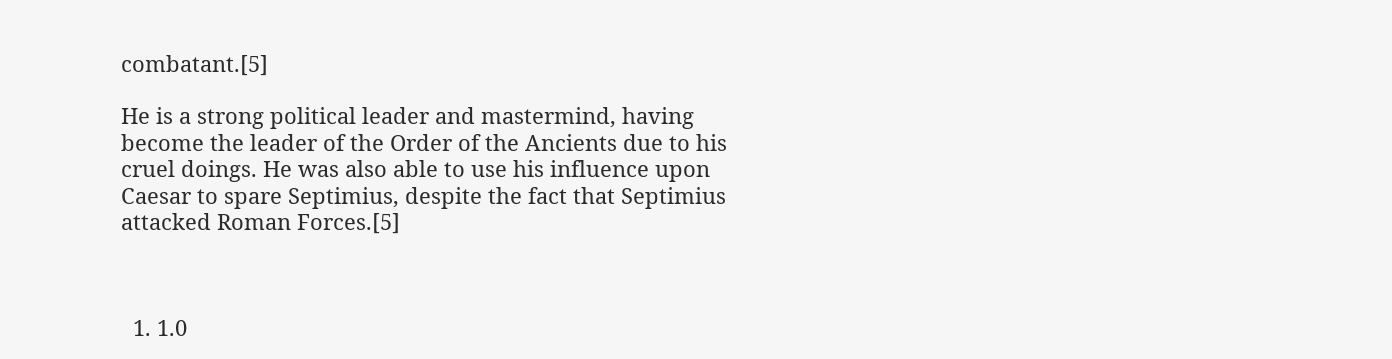combatant.[5]

He is a strong political leader and mastermind, having become the leader of the Order of the Ancients due to his cruel doings. He was also able to use his influence upon Caesar to spare Septimius, despite the fact that Septimius attacked Roman Forces.[5]



  1. 1.0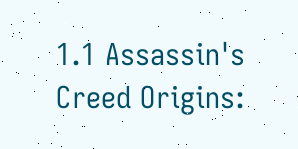1.1 Assassin's Creed Origins: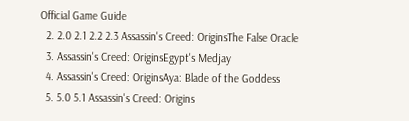Official Game Guide
  2. 2.0 2.1 2.2 2.3 Assassin's Creed: OriginsThe False Oracle
  3. Assassin's Creed: OriginsEgypt's Medjay
  4. Assassin's Creed: OriginsAya: Blade of the Goddess
  5. 5.0 5.1 Assassin's Creed: Origins